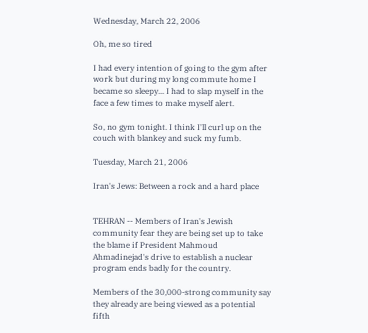Wednesday, March 22, 2006

Oh, me so tired

I had every intention of going to the gym after work but during my long commute home I became so sleepy... I had to slap myself in the face a few times to make myself alert.

So, no gym tonight. I think I'll curl up on the couch with blankey and suck my fumb.

Tuesday, March 21, 2006

Iran's Jews: Between a rock and a hard place


TEHRAN -- Members of Iran's Jewish community fear they are being set up to take the blame if President Mahmoud Ahmadinejad's drive to establish a nuclear program ends badly for the country.

Members of the 30,000-strong community say they already are being viewed as a potential fifth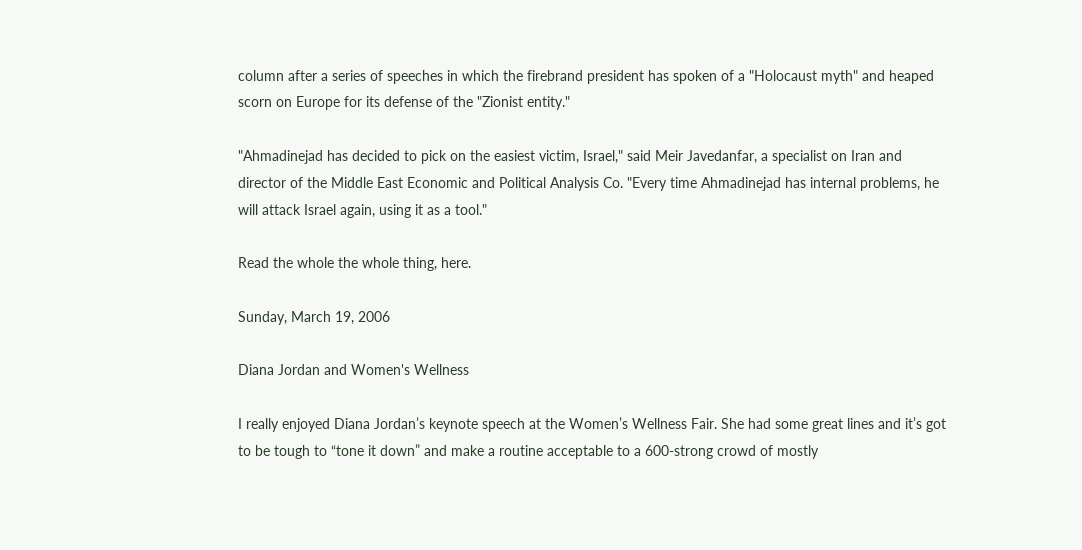column after a series of speeches in which the firebrand president has spoken of a "Holocaust myth" and heaped scorn on Europe for its defense of the "Zionist entity."

"Ahmadinejad has decided to pick on the easiest victim, Israel," said Meir Javedanfar, a specialist on Iran and director of the Middle East Economic and Political Analysis Co. "Every time Ahmadinejad has internal problems, he will attack Israel again, using it as a tool."

Read the whole the whole thing, here.

Sunday, March 19, 2006

Diana Jordan and Women's Wellness

I really enjoyed Diana Jordan’s keynote speech at the Women’s Wellness Fair. She had some great lines and it’s got to be tough to “tone it down” and make a routine acceptable to a 600-strong crowd of mostly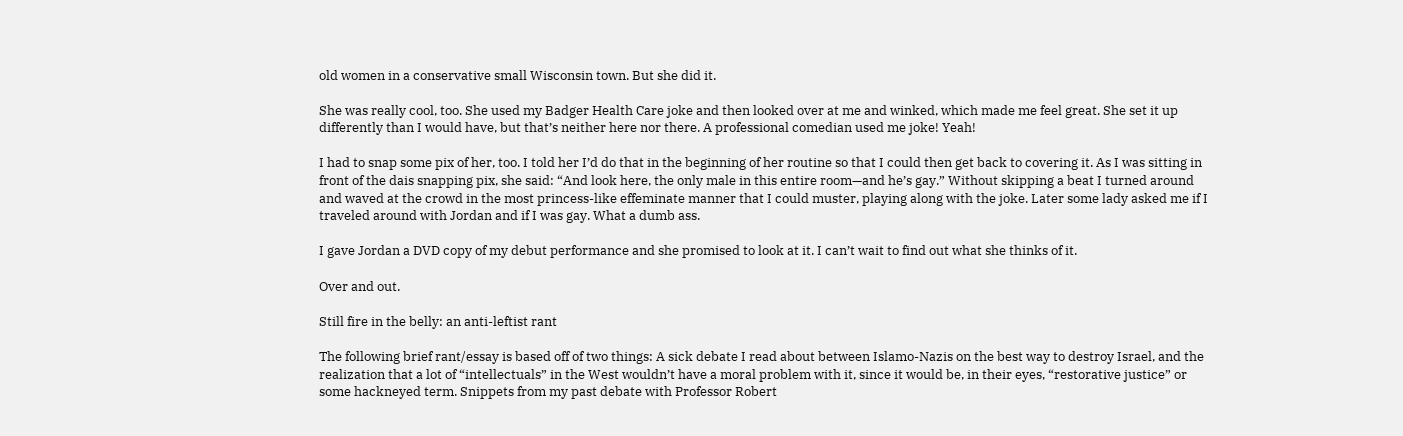old women in a conservative small Wisconsin town. But she did it.

She was really cool, too. She used my Badger Health Care joke and then looked over at me and winked, which made me feel great. She set it up differently than I would have, but that’s neither here nor there. A professional comedian used me joke! Yeah!

I had to snap some pix of her, too. I told her I’d do that in the beginning of her routine so that I could then get back to covering it. As I was sitting in front of the dais snapping pix, she said: “And look here, the only male in this entire room—and he’s gay.” Without skipping a beat I turned around and waved at the crowd in the most princess-like effeminate manner that I could muster, playing along with the joke. Later some lady asked me if I traveled around with Jordan and if I was gay. What a dumb ass.

I gave Jordan a DVD copy of my debut performance and she promised to look at it. I can’t wait to find out what she thinks of it.

Over and out.

Still fire in the belly: an anti-leftist rant

The following brief rant/essay is based off of two things: A sick debate I read about between Islamo-Nazis on the best way to destroy Israel, and the realization that a lot of “intellectuals” in the West wouldn’t have a moral problem with it, since it would be, in their eyes, “restorative justice” or some hackneyed term. Snippets from my past debate with Professor Robert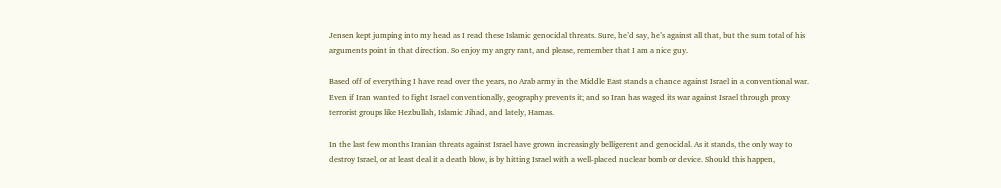Jensen kept jumping into my head as I read these Islamic genocidal threats. Sure, he’d say, he’s against all that, but the sum total of his arguments point in that direction. So enjoy my angry rant, and please, remember that I am a nice guy.

Based off of everything I have read over the years, no Arab army in the Middle East stands a chance against Israel in a conventional war. Even if Iran wanted to fight Israel conventionally, geography prevents it; and so Iran has waged its war against Israel through proxy terrorist groups like Hezbullah, Islamic Jihad, and lately, Hamas.

In the last few months Iranian threats against Israel have grown increasingly belligerent and genocidal. As it stands, the only way to destroy Israel, or at least deal it a death blow, is by hitting Israel with a well-placed nuclear bomb or device. Should this happen,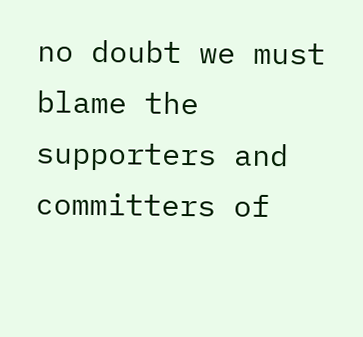no doubt we must blame the supporters and committers of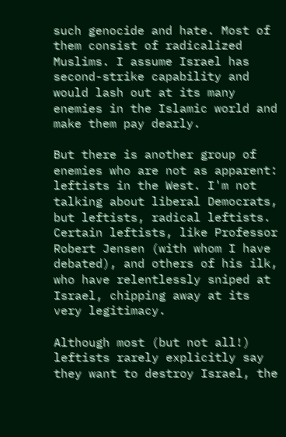such genocide and hate. Most of them consist of radicalized Muslims. I assume Israel has second-strike capability and would lash out at its many enemies in the Islamic world and make them pay dearly.

But there is another group of enemies who are not as apparent: leftists in the West. I'm not talking about liberal Democrats, but leftists, radical leftists. Certain leftists, like Professor Robert Jensen (with whom I have debated), and others of his ilk, who have relentlessly sniped at Israel, chipping away at its very legitimacy.

Although most (but not all!) leftists rarely explicitly say they want to destroy Israel, the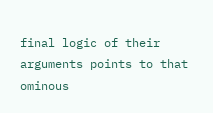final logic of their arguments points to that ominous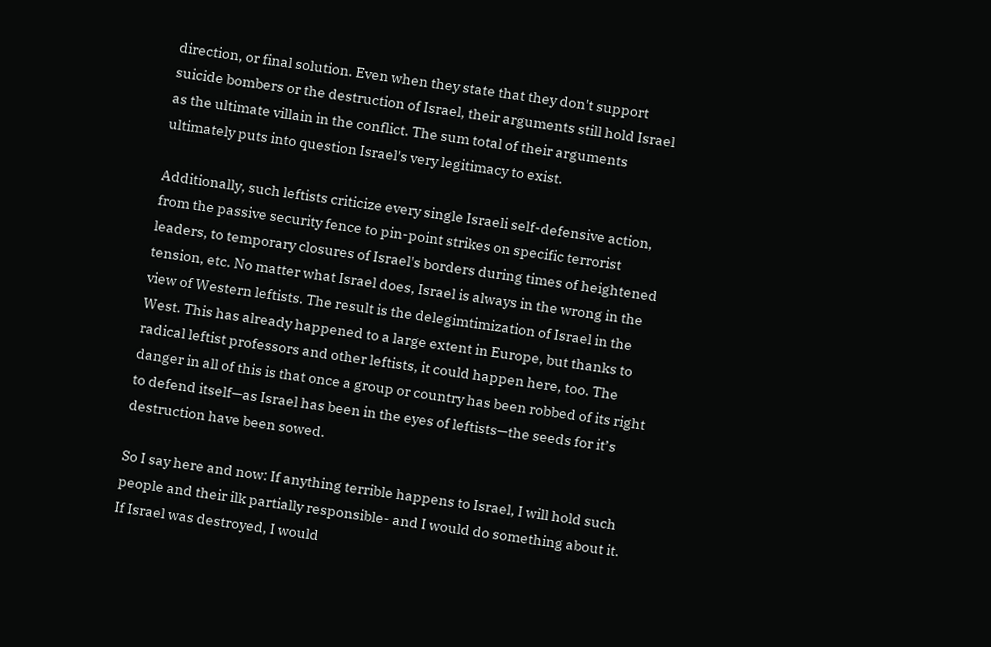direction, or final solution. Even when they state that they don't support suicide bombers or the destruction of Israel, their arguments still hold Israel as the ultimate villain in the conflict. The sum total of their arguments ultimately puts into question Israel's very legitimacy to exist.

Additionally, such leftists criticize every single Israeli self-defensive action, from the passive security fence to pin-point strikes on specific terrorist leaders, to temporary closures of Israel's borders during times of heightened tension, etc. No matter what Israel does, Israel is always in the wrong in the view of Western leftists. The result is the delegimtimization of Israel in the West. This has already happened to a large extent in Europe, but thanks to radical leftist professors and other leftists, it could happen here, too. The danger in all of this is that once a group or country has been robbed of its right to defend itself—as Israel has been in the eyes of leftists—the seeds for it’s destruction have been sowed.

So I say here and now: If anything terrible happens to Israel, I will hold such people and their ilk partially responsible- and I would do something about it. If Israel was destroyed, I would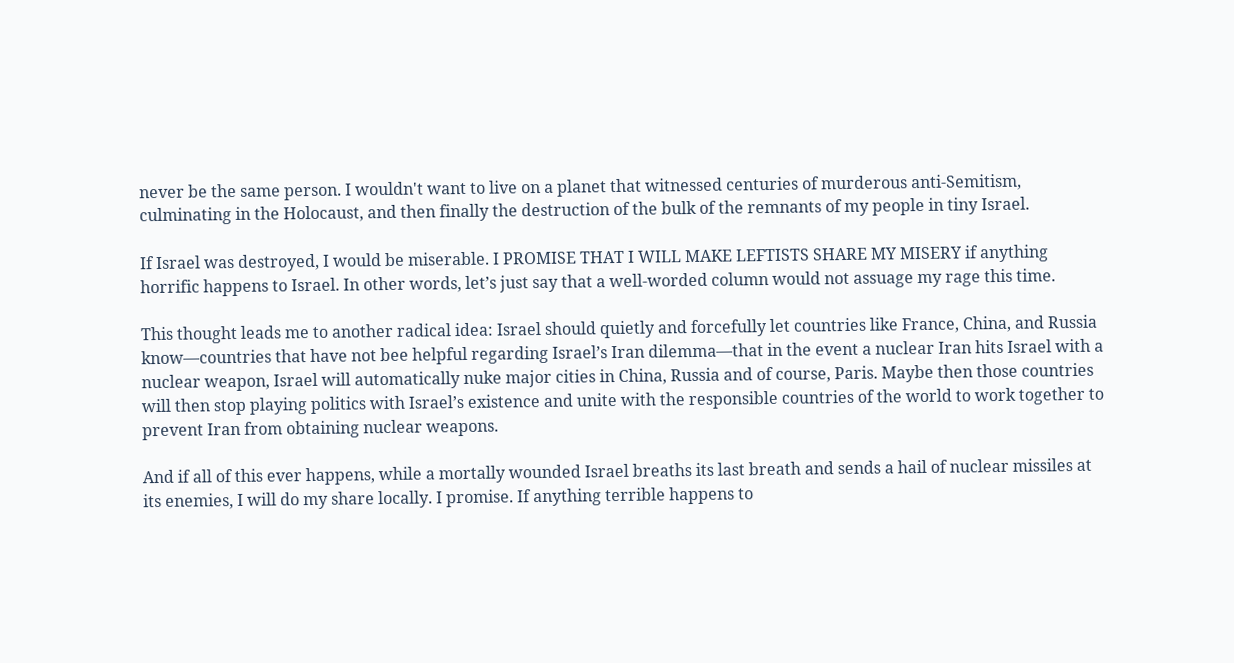never be the same person. I wouldn't want to live on a planet that witnessed centuries of murderous anti-Semitism, culminating in the Holocaust, and then finally the destruction of the bulk of the remnants of my people in tiny Israel.

If Israel was destroyed, I would be miserable. I PROMISE THAT I WILL MAKE LEFTISTS SHARE MY MISERY if anything horrific happens to Israel. In other words, let’s just say that a well-worded column would not assuage my rage this time.

This thought leads me to another radical idea: Israel should quietly and forcefully let countries like France, China, and Russia know—countries that have not bee helpful regarding Israel’s Iran dilemma—that in the event a nuclear Iran hits Israel with a nuclear weapon, Israel will automatically nuke major cities in China, Russia and of course, Paris. Maybe then those countries will then stop playing politics with Israel’s existence and unite with the responsible countries of the world to work together to prevent Iran from obtaining nuclear weapons.

And if all of this ever happens, while a mortally wounded Israel breaths its last breath and sends a hail of nuclear missiles at its enemies, I will do my share locally. I promise. If anything terrible happens to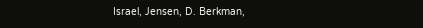Israel, Jensen, D. Berkman,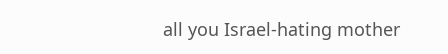all you Israel-hating mother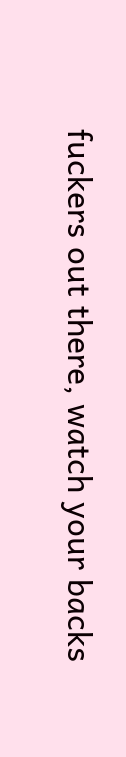fuckers out there, watch your backs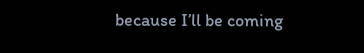because I’ll be coming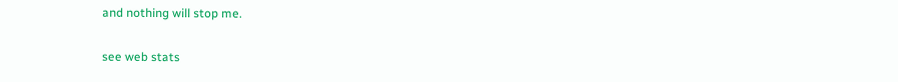and nothing will stop me.

see web stats